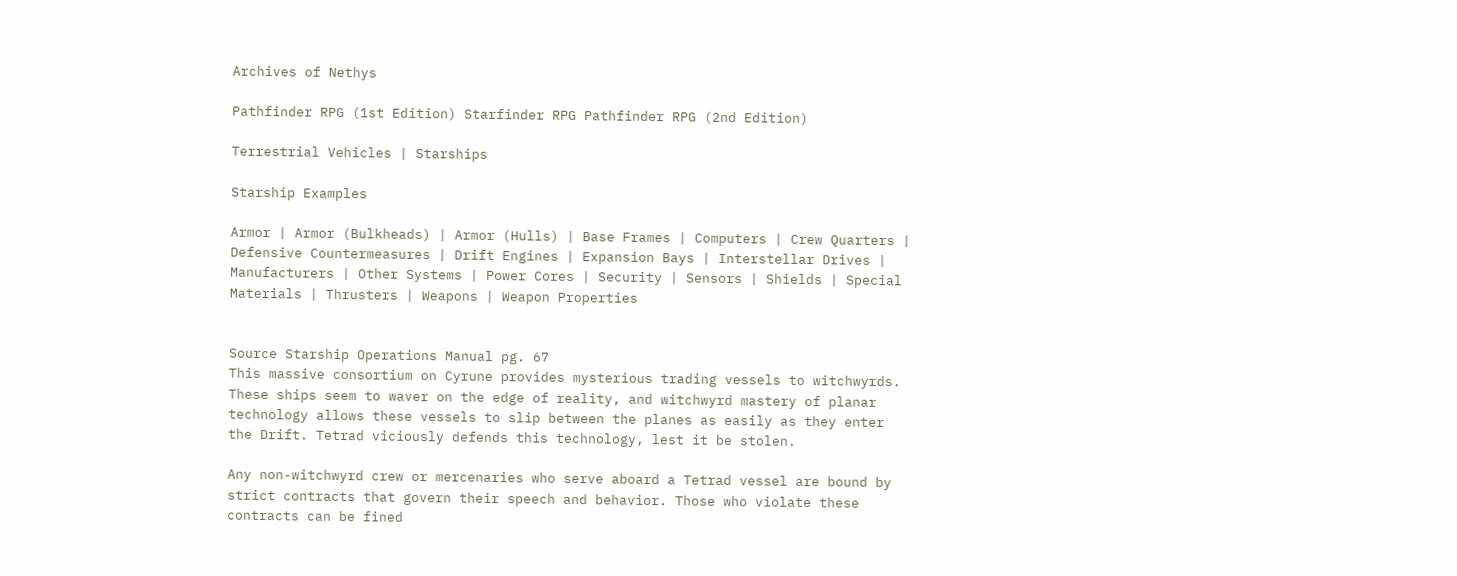Archives of Nethys

Pathfinder RPG (1st Edition) Starfinder RPG Pathfinder RPG (2nd Edition)

Terrestrial Vehicles | Starships

Starship Examples

Armor | Armor (Bulkheads) | Armor (Hulls) | Base Frames | Computers | Crew Quarters | Defensive Countermeasures | Drift Engines | Expansion Bays | Interstellar Drives | Manufacturers | Other Systems | Power Cores | Security | Sensors | Shields | Special Materials | Thrusters | Weapons | Weapon Properties


Source Starship Operations Manual pg. 67
This massive consortium on Cyrune provides mysterious trading vessels to witchwyrds. These ships seem to waver on the edge of reality, and witchwyrd mastery of planar technology allows these vessels to slip between the planes as easily as they enter the Drift. Tetrad viciously defends this technology, lest it be stolen.

Any non-witchwyrd crew or mercenaries who serve aboard a Tetrad vessel are bound by strict contracts that govern their speech and behavior. Those who violate these contracts can be fined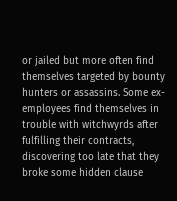or jailed but more often find themselves targeted by bounty hunters or assassins. Some ex-employees find themselves in trouble with witchwyrds after fulfilling their contracts, discovering too late that they broke some hidden clause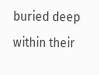buried deep within their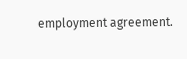employment agreement.